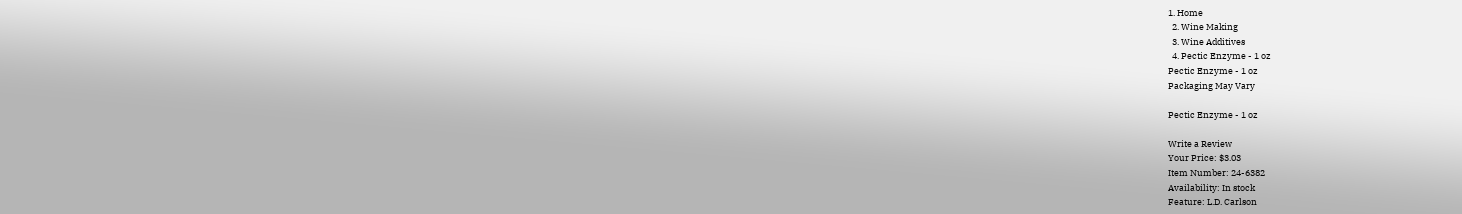1. Home
  2. Wine Making
  3. Wine Additives
  4. Pectic Enzyme - 1 oz
Pectic Enzyme - 1 oz
Packaging May Vary

Pectic Enzyme - 1 oz

Write a Review
Your Price: $3.03
Item Number: 24-6382
Availability: In stock
Feature: L.D. Carlson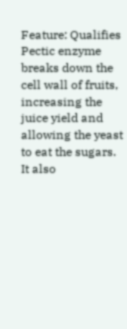Feature: Qualifies
Pectic enzyme breaks down the cell wall of fruits, increasing the juice yield and allowing the yeast to eat the sugars. It also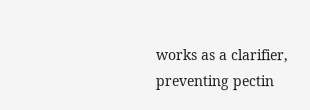works as a clarifier, preventing pectin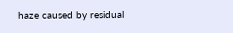haze caused by residual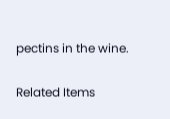pectins in the wine.

Related Items